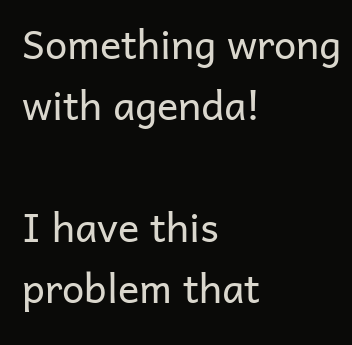Something wrong with agenda!

I have this problem that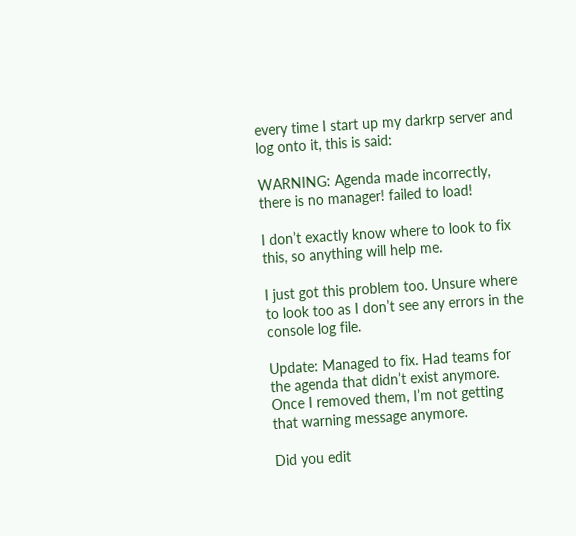every time I start up my darkrp server and log onto it, this is said:

WARNING: Agenda made incorrectly, there is no manager! failed to load!

I don’t exactly know where to look to fix this, so anything will help me.

I just got this problem too. Unsure where to look too as I don’t see any errors in the console log file.

Update: Managed to fix. Had teams for the agenda that didn’t exist anymore. Once I removed them, I’m not getting that warning message anymore.

Did you edit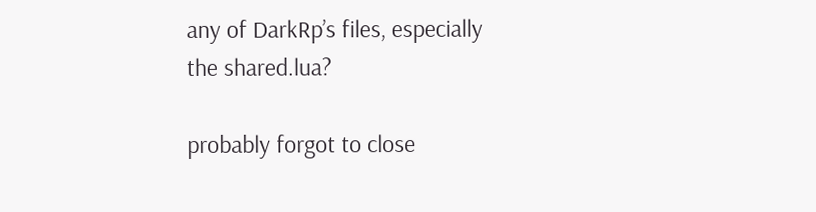any of DarkRp’s files, especially the shared.lua?

probably forgot to close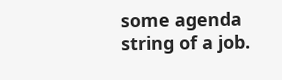some agenda string of a job.